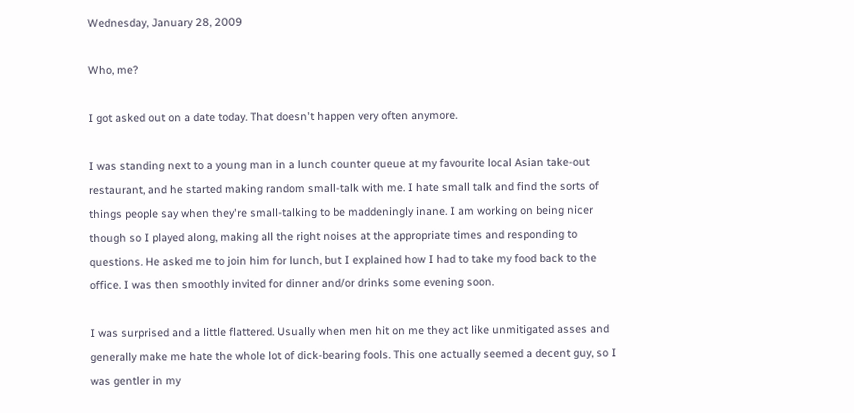Wednesday, January 28, 2009

Who, me?

I got asked out on a date today. That doesn't happen very often anymore.

I was standing next to a young man in a lunch counter queue at my favourite local Asian take-out restaurant, and he started making random small-talk with me. I hate small talk and find the sorts of things people say when they're small-talking to be maddeningly inane. I am working on being nicer though so I played along, making all the right noises at the appropriate times and responding to questions. He asked me to join him for lunch, but I explained how I had to take my food back to the office. I was then smoothly invited for dinner and/or drinks some evening soon.

I was surprised and a little flattered. Usually when men hit on me they act like unmitigated asses and generally make me hate the whole lot of dick-bearing fools. This one actually seemed a decent guy, so I was gentler in my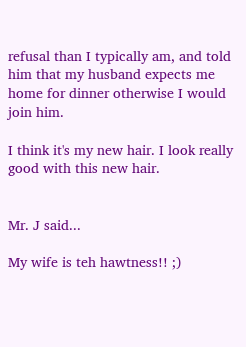refusal than I typically am, and told him that my husband expects me home for dinner otherwise I would join him.

I think it's my new hair. I look really good with this new hair.


Mr. J said...

My wife is teh hawtness!! ;)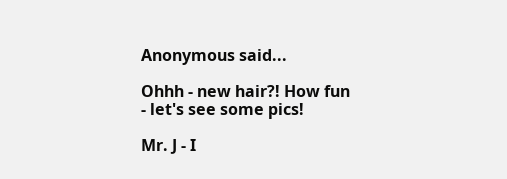Anonymous said...

Ohhh - new hair?! How fun - let's see some pics!

Mr. J - I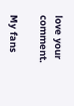love your comment.

My fans